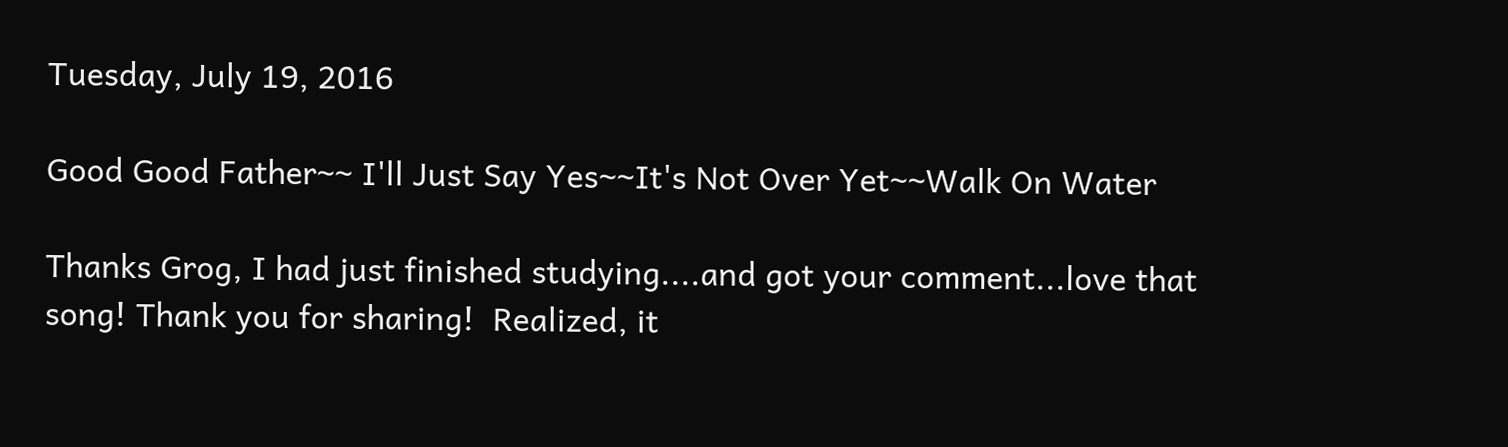Tuesday, July 19, 2016

Good Good Father~~ I'll Just Say Yes~~It's Not Over Yet~~Walk On Water

Thanks Grog, I had just finished studying....and got your comment...love that song! Thank you for sharing!  Realized, it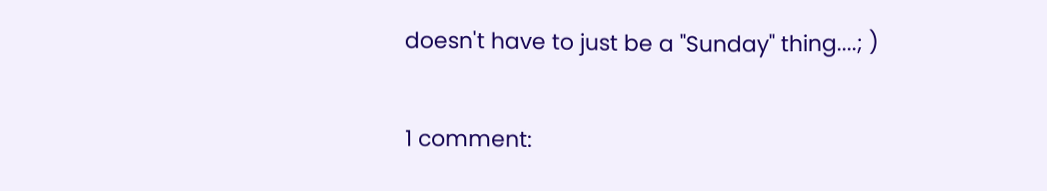doesn't have to just be a "Sunday" thing....; )

1 comment: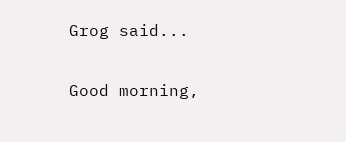Grog said...

Good morning,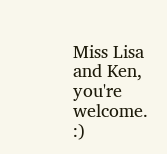Miss Lisa and Ken, you're welcome. :)